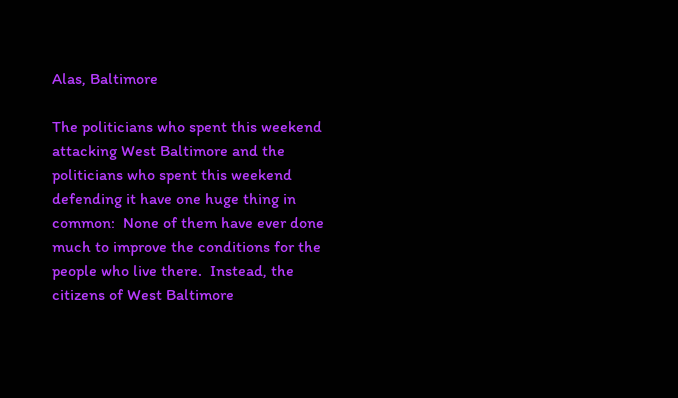Alas, Baltimore

The politicians who spent this weekend attacking West Baltimore and the politicians who spent this weekend defending it have one huge thing in common:  None of them have ever done much to improve the conditions for the people who live there.  Instead, the citizens of West Baltimore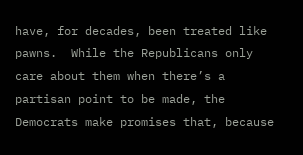have, for decades, been treated like pawns.  While the Republicans only care about them when there’s a partisan point to be made, the Democrats make promises that, because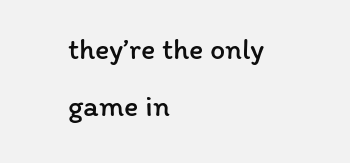they’re the only game in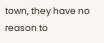town, they have no reason to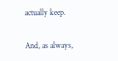actually keep.

And, as always,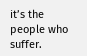it’s the people who suffer.